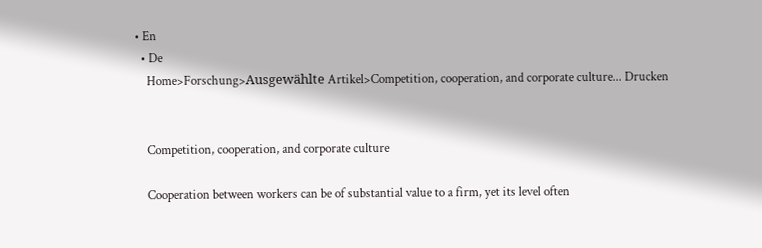• En
  • De
    Home>Forschung>Ausgewählte Artikel>Competition, cooperation, and corporate culture... Drucken


    Competition, cooperation, and corporate culture

    Cooperation between workers can be of substantial value to a firm, yet its level often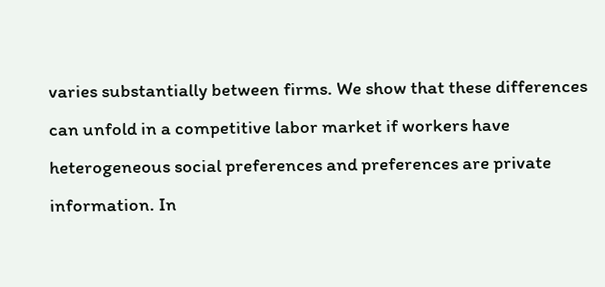varies substantially between firms. We show that these differences can unfold in a competitive labor market if workers have heterogeneous social preferences and preferences are private information. In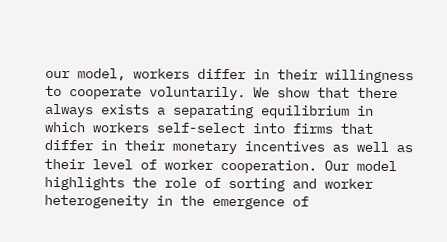our model, workers differ in their willingness to cooperate voluntarily. We show that there always exists a separating equilibrium in which workers self-select into firms that differ in their monetary incentives as well as their level of worker cooperation. Our model highlights the role of sorting and worker heterogeneity in the emergence of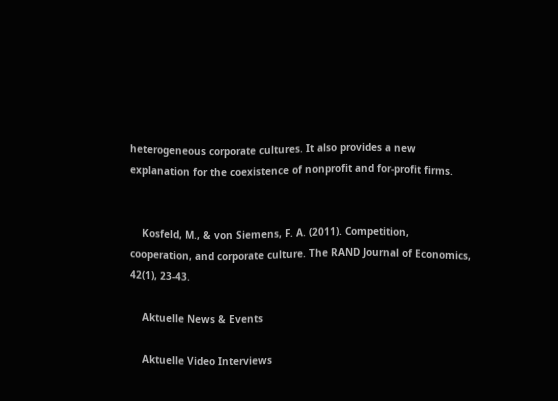heterogeneous corporate cultures. It also provides a new explanation for the coexistence of nonprofit and for-profit firms.


    Kosfeld, M., & von Siemens, F. A. (2011). Competition, cooperation, and corporate culture. The RAND Journal of Economics, 42(1), 23-43.

    Aktuelle News & Events

    Aktuelle Video Interviews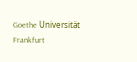Goethe Universität Frankfurt